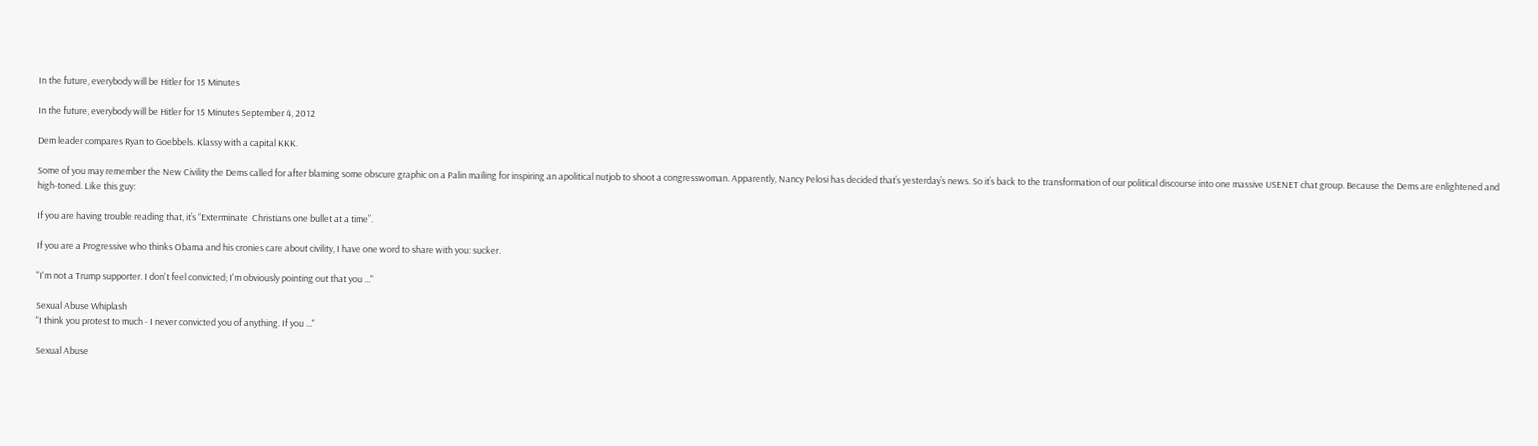In the future, everybody will be Hitler for 15 Minutes

In the future, everybody will be Hitler for 15 Minutes September 4, 2012

Dem leader compares Ryan to Goebbels. Klassy with a capital KKK.

Some of you may remember the New Civility the Dems called for after blaming some obscure graphic on a Palin mailing for inspiring an apolitical nutjob to shoot a congresswoman. Apparently, Nancy Pelosi has decided that’s yesterday’s news. So it’s back to the transformation of our political discourse into one massive USENET chat group. Because the Dems are enlightened and high-toned. Like this guy:

If you are having trouble reading that, it’s “Exterminate  Christians one bullet at a time”.

If you are a Progressive who thinks Obama and his cronies care about civility, I have one word to share with you: sucker.

"I'm not a Trump supporter. I don't feel convicted; I'm obviously pointing out that you ..."

Sexual Abuse Whiplash
"I think you protest to much - I never convicted you of anything. If you ..."

Sexual Abuse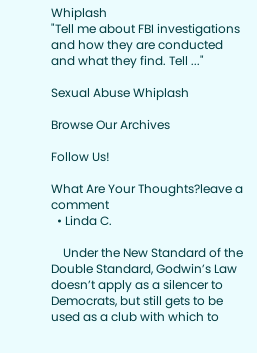Whiplash
"Tell me about FBI investigations and how they are conducted and what they find. Tell ..."

Sexual Abuse Whiplash

Browse Our Archives

Follow Us!

What Are Your Thoughts?leave a comment
  • Linda C.

    Under the New Standard of the Double Standard, Godwin’s Law doesn’t apply as a silencer to Democrats, but still gets to be used as a club with which to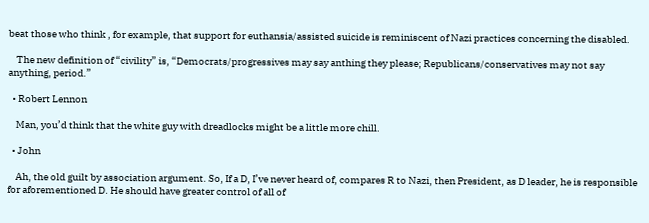beat those who think , for example, that support for euthansia/assisted suicide is reminiscent of Nazi practices concerning the disabled.

    The new definition of “civility” is, “Democrats/progressives may say anthing they please; Republicans/conservatives may not say anything, period.”

  • Robert Lennon

    Man, you’d think that the white guy with dreadlocks might be a little more chill.

  • John

    Ah, the old guilt by association argument. So, If a D, I’ve never heard of, compares R to Nazi, then President, as D leader, he is responsible for aforementioned D. He should have greater control of all of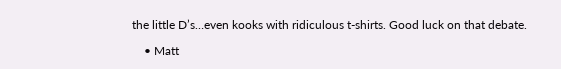the little D’s…even kooks with ridiculous t-shirts. Good luck on that debate.

    • Matt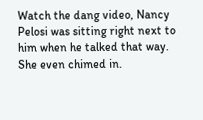Watch the dang video, Nancy Pelosi was sitting right next to him when he talked that way. She even chimed in.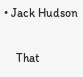• Jack Hudson

    That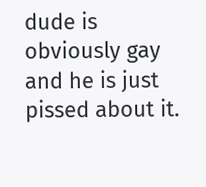dude is obviously gay and he is just pissed about it.